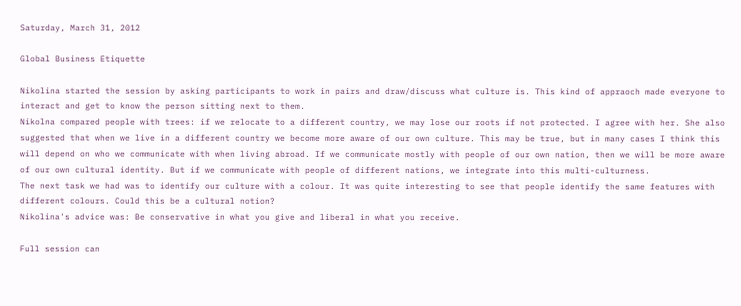Saturday, March 31, 2012

Global Business Etiquette

Nikolina started the session by asking participants to work in pairs and draw/discuss what culture is. This kind of appraoch made everyone to interact and get to know the person sitting next to them.
Nikolna compared people with trees: if we relocate to a different country, we may lose our roots if not protected. I agree with her. She also suggested that when we live in a different country we become more aware of our own culture. This may be true, but in many cases I think this will depend on who we communicate with when living abroad. If we communicate mostly with people of our own nation, then we will be more aware of our own cultural identity. But if we communicate with people of different nations, we integrate into this multi-culturness.
The next task we had was to identify our culture with a colour. It was quite interesting to see that people identify the same features with different colours. Could this be a cultural notion?
Nikolina's advice was: Be conservative in what you give and liberal in what you receive.

Full session can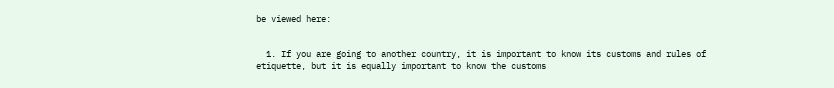be viewed here:


  1. If you are going to another country, it is important to know its customs and rules of etiquette, but it is equally important to know the customs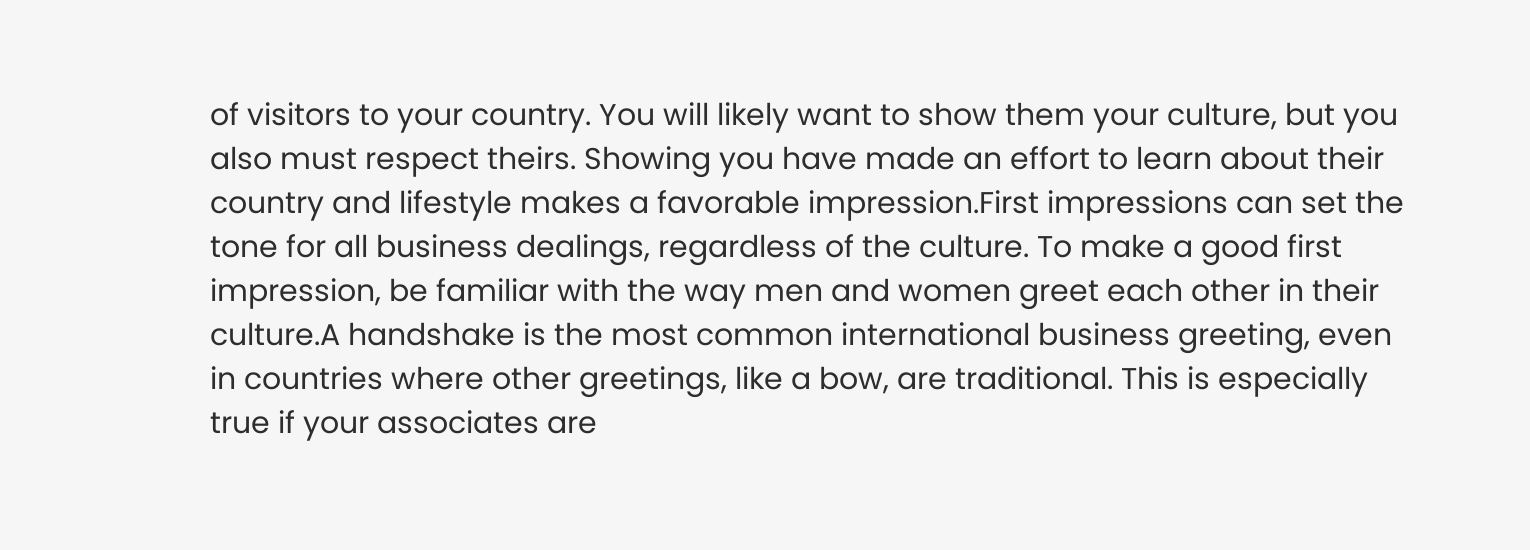of visitors to your country. You will likely want to show them your culture, but you also must respect theirs. Showing you have made an effort to learn about their country and lifestyle makes a favorable impression.First impressions can set the tone for all business dealings, regardless of the culture. To make a good first impression, be familiar with the way men and women greet each other in their culture.A handshake is the most common international business greeting, even in countries where other greetings, like a bow, are traditional. This is especially true if your associates are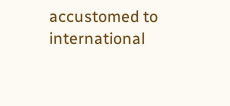accustomed to international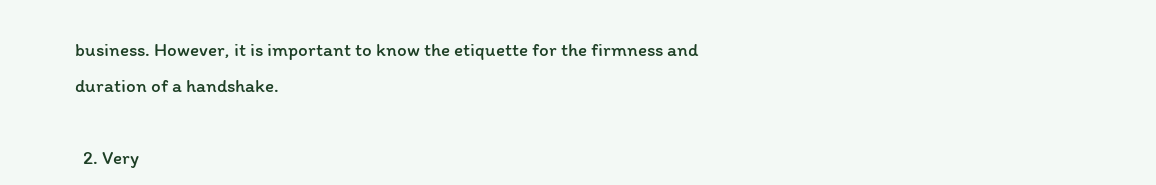business. However, it is important to know the etiquette for the firmness and duration of a handshake.

  2. Very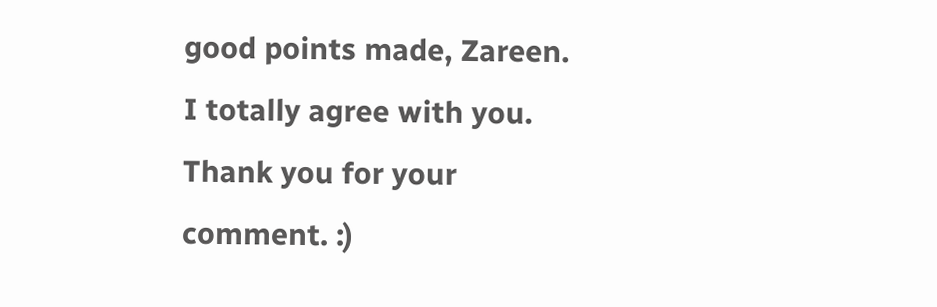good points made, Zareen. I totally agree with you. Thank you for your comment. :)